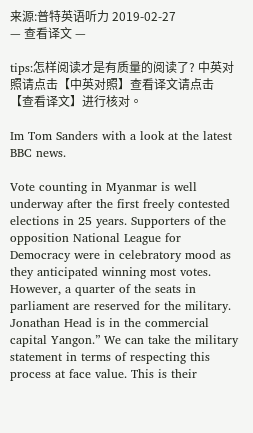来源:普特英语听力 2019-02-27
— 查看译文 —

tips:怎样阅读才是有质量的阅读了? 中英对照请点击【中英对照】查看译文请点击 【查看译文】进行核对。

Im Tom Sanders with a look at the latest BBC news.

Vote counting in Myanmar is well underway after the first freely contested elections in 25 years. Supporters of the opposition National League for Democracy were in celebratory mood as they anticipated winning most votes. However, a quarter of the seats in parliament are reserved for the military. Jonathan Head is in the commercial capital Yangon.” We can take the military statement in terms of respecting this process at face value. This is their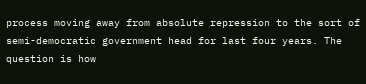process moving away from absolute repression to the sort of semi-democratic government head for last four years. The question is how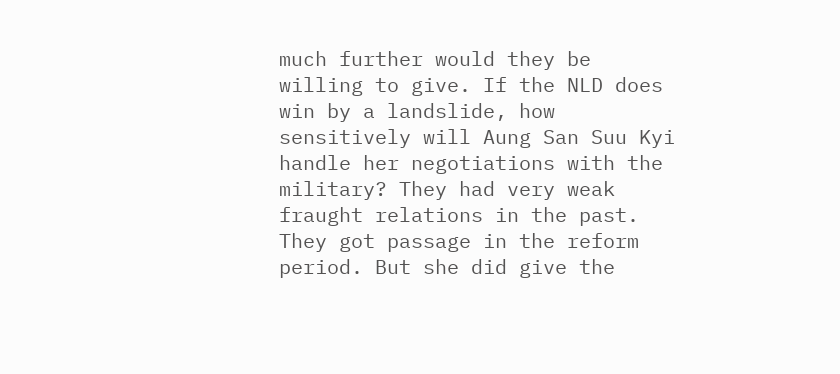much further would they be willing to give. If the NLD does win by a landslide, how sensitively will Aung San Suu Kyi handle her negotiations with the military? They had very weak fraught relations in the past. They got passage in the reform period. But she did give the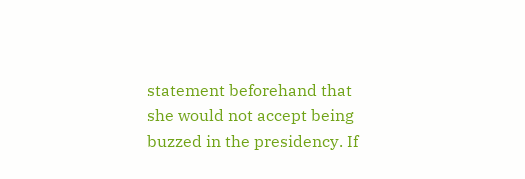statement beforehand that she would not accept being buzzed in the presidency. If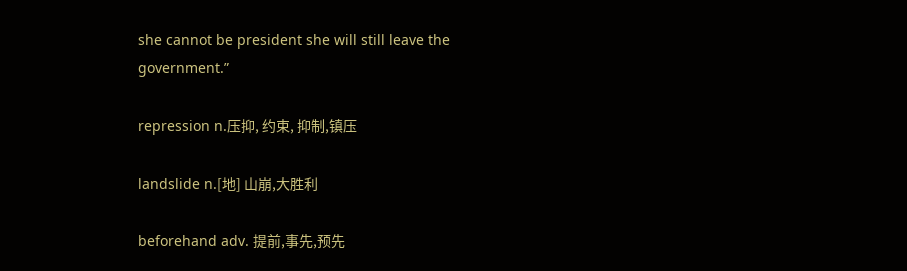she cannot be president she will still leave the government.”

repression n.压抑, 约束, 抑制,镇压

landslide n.[地] 山崩,大胜利

beforehand adv. 提前,事先,预先